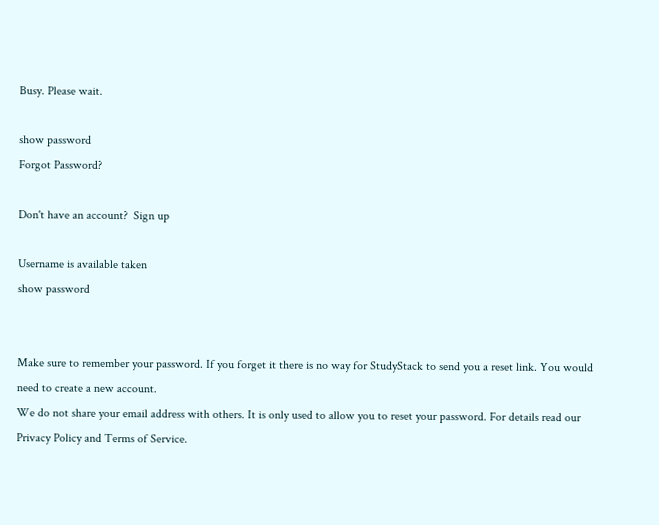Busy. Please wait.

show password
Forgot Password?

Don't have an account?  Sign up

Username is available taken
show password


Make sure to remember your password. If you forget it there is no way for StudyStack to send you a reset link. You would need to create a new account.
We do not share your email address with others. It is only used to allow you to reset your password. For details read our Privacy Policy and Terms of Service.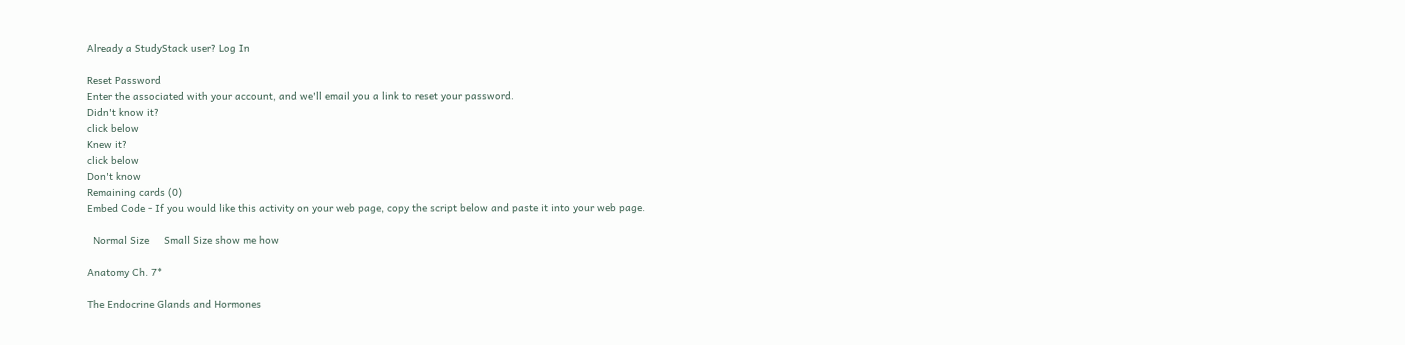Already a StudyStack user? Log In

Reset Password
Enter the associated with your account, and we'll email you a link to reset your password.
Didn't know it?
click below
Knew it?
click below
Don't know
Remaining cards (0)
Embed Code - If you would like this activity on your web page, copy the script below and paste it into your web page.

  Normal Size     Small Size show me how

Anatomy Ch. 7*

The Endocrine Glands and Hormones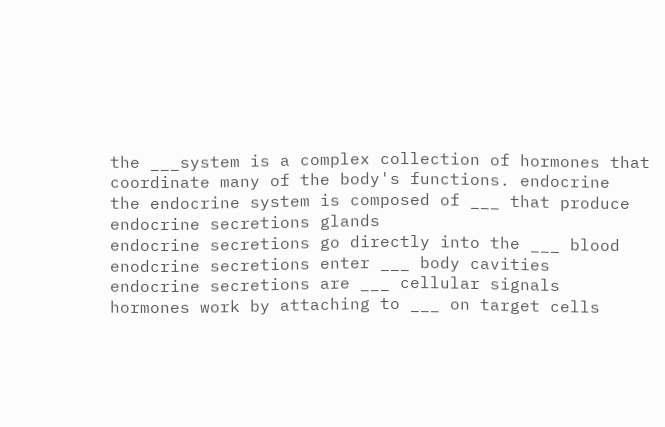the ___system is a complex collection of hormones that coordinate many of the body's functions. endocrine
the endocrine system is composed of ___ that produce endocrine secretions glands
endocrine secretions go directly into the ___ blood
enodcrine secretions enter ___ body cavities
endocrine secretions are ___ cellular signals
hormones work by attaching to ___ on target cells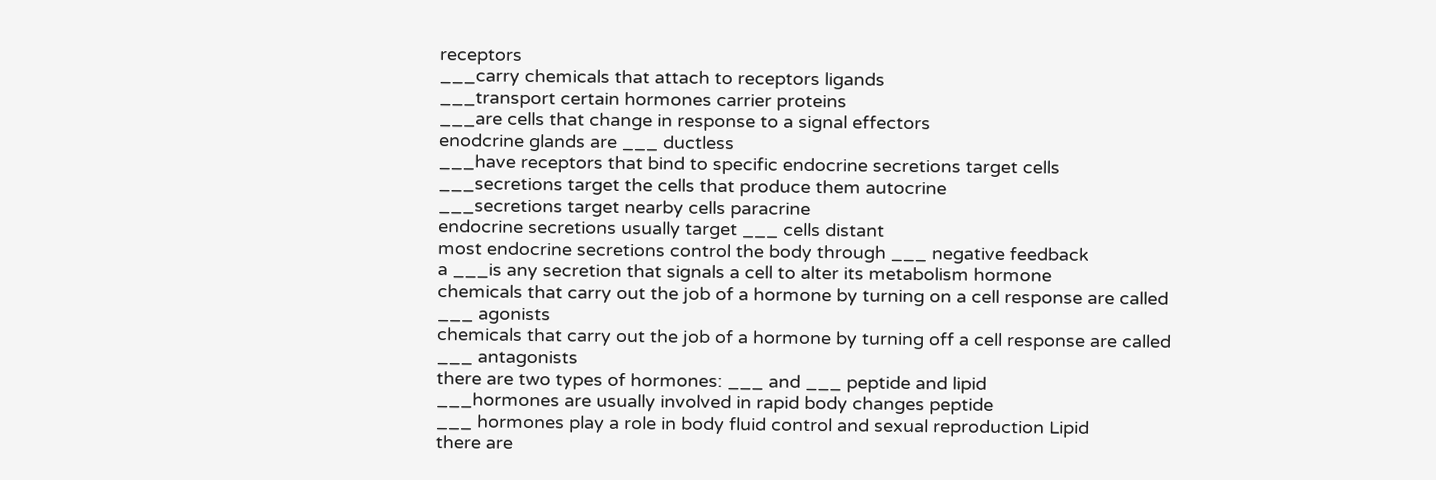receptors
___carry chemicals that attach to receptors ligands
___transport certain hormones carrier proteins
___are cells that change in response to a signal effectors
enodcrine glands are ___ ductless
___have receptors that bind to specific endocrine secretions target cells
___secretions target the cells that produce them autocrine
___secretions target nearby cells paracrine
endocrine secretions usually target ___ cells distant
most endocrine secretions control the body through ___ negative feedback
a ___is any secretion that signals a cell to alter its metabolism hormone
chemicals that carry out the job of a hormone by turning on a cell response are called ___ agonists
chemicals that carry out the job of a hormone by turning off a cell response are called ___ antagonists
there are two types of hormones: ___ and ___ peptide and lipid
___hormones are usually involved in rapid body changes peptide
___ hormones play a role in body fluid control and sexual reproduction Lipid
there are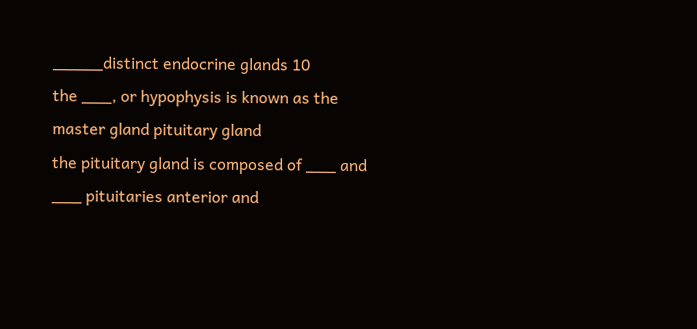_____distinct endocrine glands 10
the ___, or hypophysis is known as the master gland pituitary gland
the pituitary gland is composed of ___ and ___ pituitaries anterior and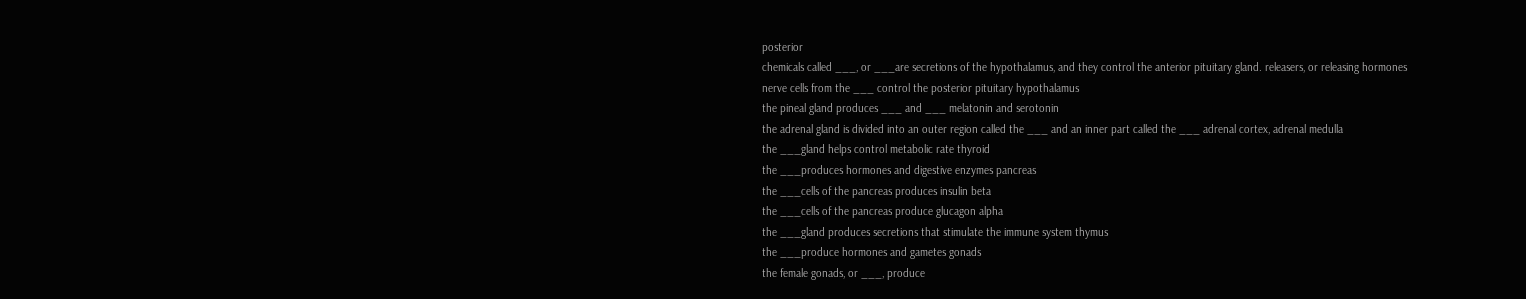posterior
chemicals called ___, or ___are secretions of the hypothalamus, and they control the anterior pituitary gland. releasers, or releasing hormones
nerve cells from the ___ control the posterior pituitary hypothalamus
the pineal gland produces ___ and ___ melatonin and serotonin
the adrenal gland is divided into an outer region called the ___ and an inner part called the ___ adrenal cortex, adrenal medulla
the ___gland helps control metabolic rate thyroid
the ___produces hormones and digestive enzymes pancreas
the ___cells of the pancreas produces insulin beta
the ___cells of the pancreas produce glucagon alpha
the ___gland produces secretions that stimulate the immune system thymus
the ___produce hormones and gametes gonads
the female gonads, or ___, produce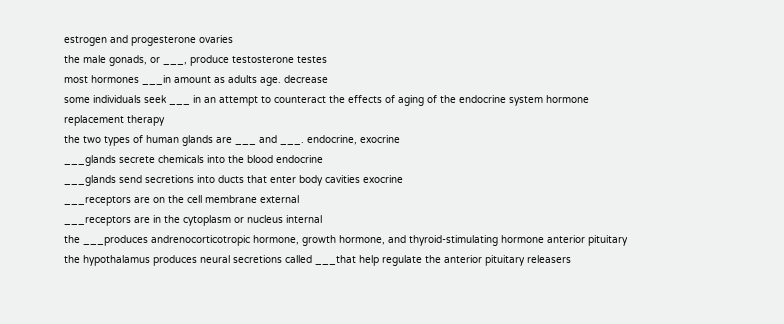estrogen and progesterone ovaries
the male gonads, or ___, produce testosterone testes
most hormones ___in amount as adults age. decrease
some individuals seek ___ in an attempt to counteract the effects of aging of the endocrine system hormone replacement therapy
the two types of human glands are ___ and ___. endocrine, exocrine
___glands secrete chemicals into the blood endocrine
___glands send secretions into ducts that enter body cavities exocrine
___receptors are on the cell membrane external
___receptors are in the cytoplasm or nucleus internal
the ___produces andrenocorticotropic hormone, growth hormone, and thyroid-stimulating hormone anterior pituitary
the hypothalamus produces neural secretions called ___that help regulate the anterior pituitary releasers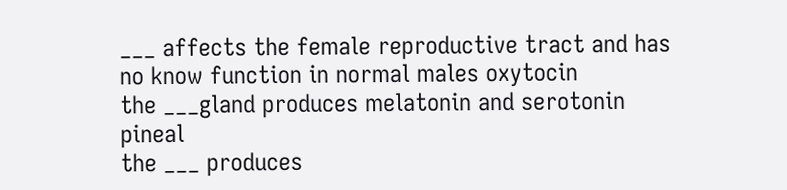___ affects the female reproductive tract and has no know function in normal males oxytocin
the ___gland produces melatonin and serotonin pineal
the ___ produces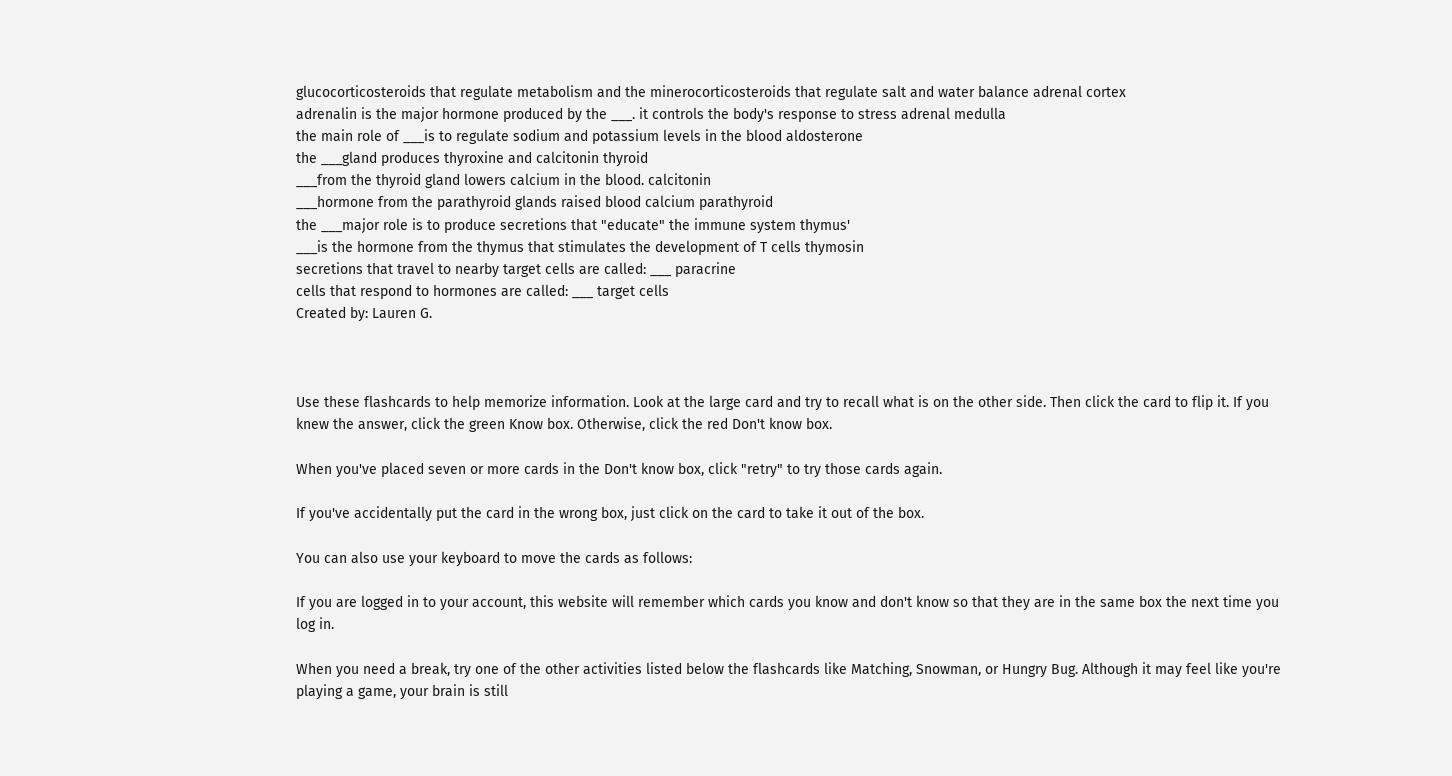glucocorticosteroids that regulate metabolism and the minerocorticosteroids that regulate salt and water balance adrenal cortex
adrenalin is the major hormone produced by the ___. it controls the body's response to stress adrenal medulla
the main role of ___is to regulate sodium and potassium levels in the blood aldosterone
the ___gland produces thyroxine and calcitonin thyroid
___from the thyroid gland lowers calcium in the blood. calcitonin
___hormone from the parathyroid glands raised blood calcium parathyroid
the ___major role is to produce secretions that "educate" the immune system thymus'
___is the hormone from the thymus that stimulates the development of T cells thymosin
secretions that travel to nearby target cells are called: ___ paracrine
cells that respond to hormones are called: ___ target cells
Created by: Lauren G.



Use these flashcards to help memorize information. Look at the large card and try to recall what is on the other side. Then click the card to flip it. If you knew the answer, click the green Know box. Otherwise, click the red Don't know box.

When you've placed seven or more cards in the Don't know box, click "retry" to try those cards again.

If you've accidentally put the card in the wrong box, just click on the card to take it out of the box.

You can also use your keyboard to move the cards as follows:

If you are logged in to your account, this website will remember which cards you know and don't know so that they are in the same box the next time you log in.

When you need a break, try one of the other activities listed below the flashcards like Matching, Snowman, or Hungry Bug. Although it may feel like you're playing a game, your brain is still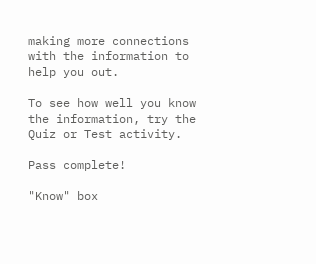making more connections with the information to help you out.

To see how well you know the information, try the Quiz or Test activity.

Pass complete!

"Know" box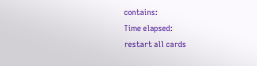contains:
Time elapsed:
restart all cards